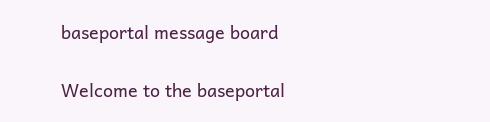baseportal message board

Welcome to the baseportal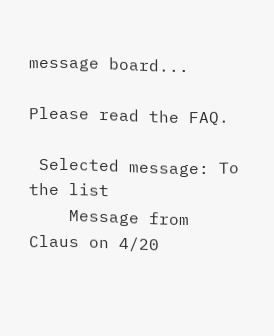message board...

Please read the FAQ.

 Selected message: To the list
    Message from Claus on 4/20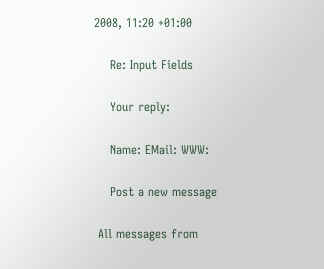2008, 11:20 +01:00

    Re: Input Fields

    Your reply:

    Name: EMail: WWW:

    Post a new message

 All messages from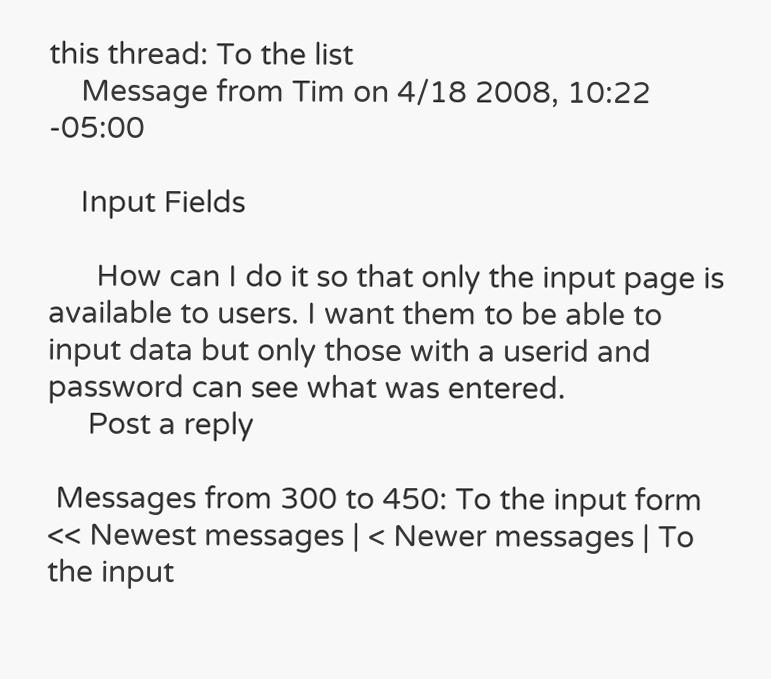this thread: To the list
    Message from Tim on 4/18 2008, 10:22 -05:00

    Input Fields

      How can I do it so that only the input page is available to users. I want them to be able to input data but only those with a userid and password can see what was entered.
     Post a reply

 Messages from 300 to 450: To the input form
<< Newest messages | < Newer messages | To the input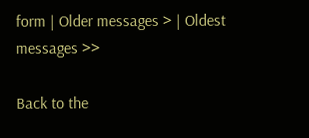form | Older messages > | Oldest messages >>

Back to the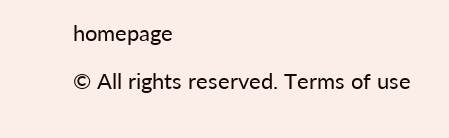homepage

© All rights reserved. Terms of use